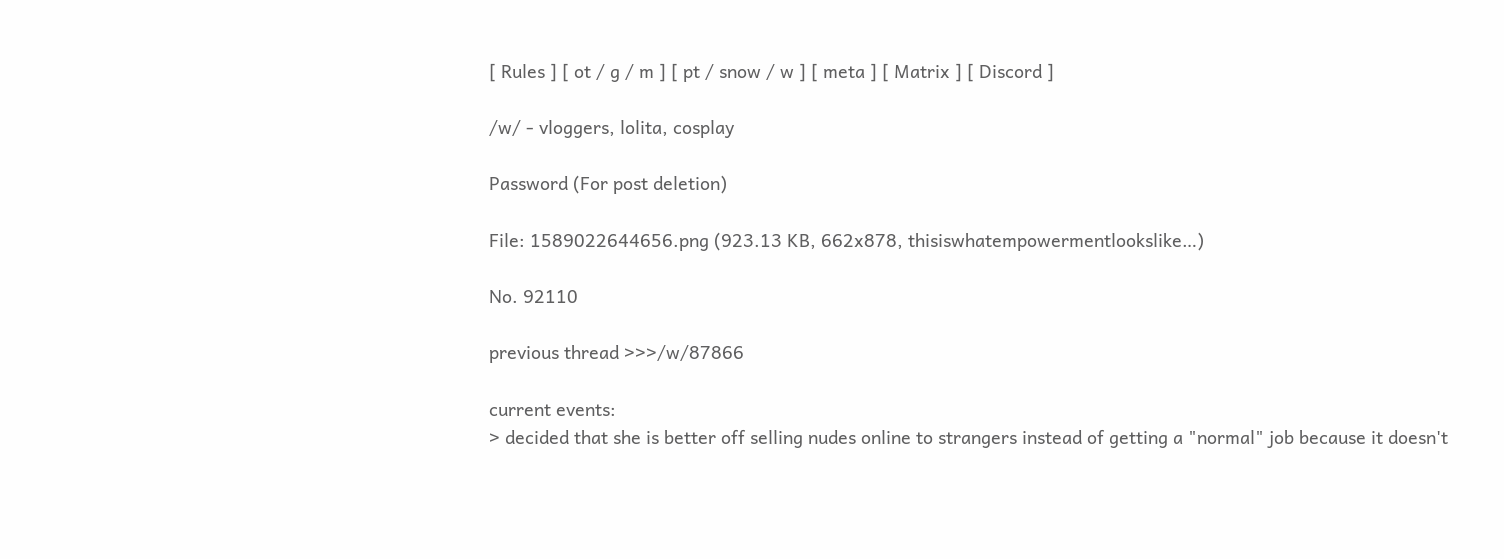[ Rules ] [ ot / g / m ] [ pt / snow / w ] [ meta ] [ Matrix ] [ Discord ]

/w/ - vloggers, lolita, cosplay

Password (For post deletion)

File: 1589022644656.png (923.13 KB, 662x878, thisiswhatempowermentlookslike…)

No. 92110

previous thread >>>/w/87866

current events:
> decided that she is better off selling nudes online to strangers instead of getting a "normal" job because it doesn't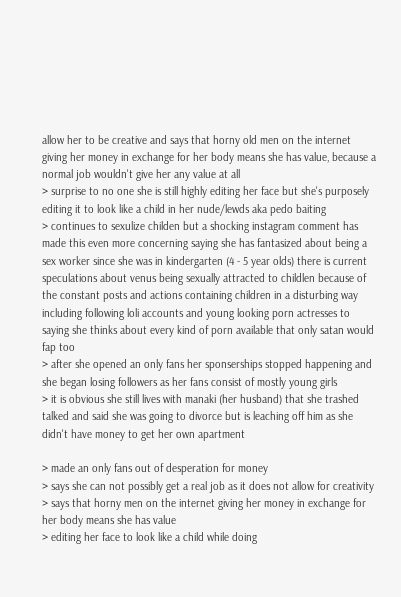allow her to be creative and says that horny old men on the internet giving her money in exchange for her body means she has value, because a normal job wouldn't give her any value at all
> surprise to no one she is still highly editing her face but she's purposely editing it to look like a child in her nude/lewds aka pedo baiting
> continues to sexulize childen but a shocking instagram comment has made this even more concerning saying she has fantasized about being a sex worker since she was in kindergarten (4 - 5 year olds) there is current speculations about venus being sexually attracted to childlen because of the constant posts and actions containing children in a disturbing way including following loli accounts and young looking porn actresses to saying she thinks about every kind of porn available that only satan would fap too
> after she opened an only fans her sponserships stopped happening and she began losing followers as her fans consist of mostly young girls
> it is obvious she still lives with manaki (her husband) that she trashed talked and said she was going to divorce but is leaching off him as she didn't have money to get her own apartment

> made an only fans out of desperation for money
> says she can not possibly get a real job as it does not allow for creativity
> says that horny men on the internet giving her money in exchange for her body means she has value
> editing her face to look like a child while doing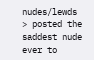nudes/lewds
> posted the saddest nude ever to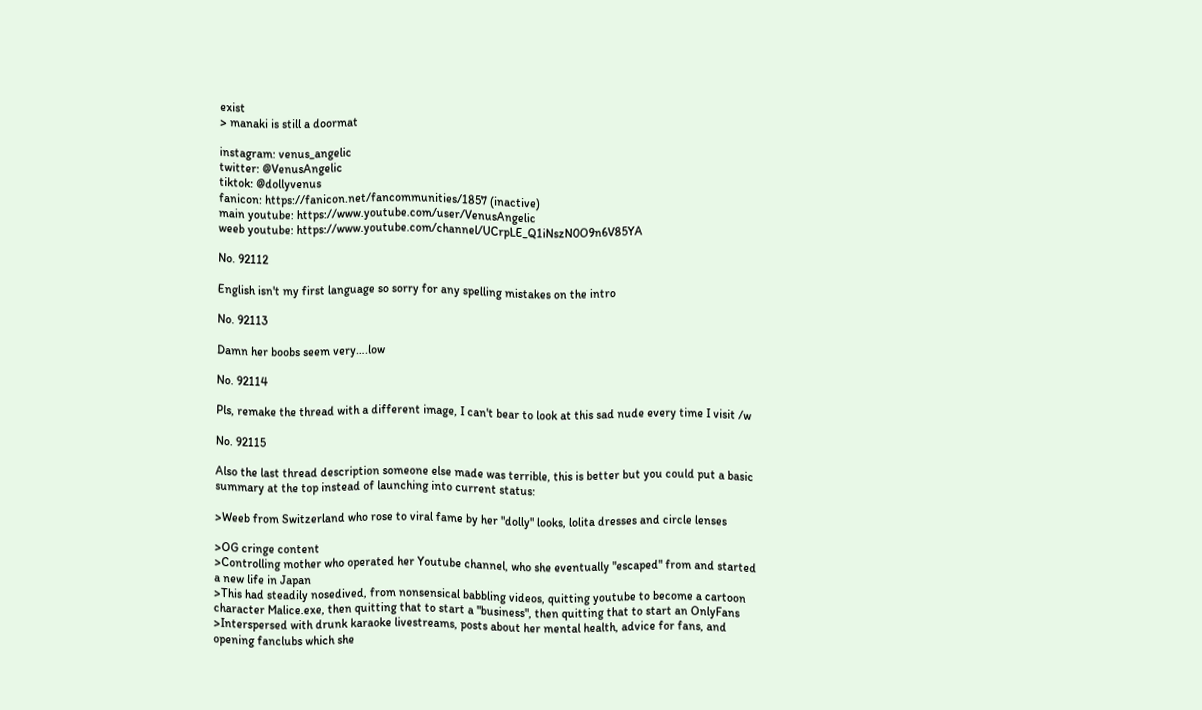exist
> manaki is still a doormat

instagram: venus_angelic
twitter: @VenusAngelic
tiktok: @dollyvenus
fanicon: https://fanicon.net/fancommunities/1857 (inactive)
main youtube: https://www.youtube.com/user/VenusAngelic
weeb youtube: https://www.youtube.com/channel/UCrpLE_Q1iNszN0O9n6V85YA

No. 92112

English isn't my first language so sorry for any spelling mistakes on the intro

No. 92113

Damn her boobs seem very….low

No. 92114

Pls, remake the thread with a different image, I can't bear to look at this sad nude every time I visit /w

No. 92115

Also the last thread description someone else made was terrible, this is better but you could put a basic summary at the top instead of launching into current status:

>Weeb from Switzerland who rose to viral fame by her "dolly" looks, lolita dresses and circle lenses

>OG cringe content
>Controlling mother who operated her Youtube channel, who she eventually "escaped" from and started a new life in Japan
>This had steadily nosedived, from nonsensical babbling videos, quitting youtube to become a cartoon character Malice.exe, then quitting that to start a "business", then quitting that to start an OnlyFans
>Interspersed with drunk karaoke livestreams, posts about her mental health, advice for fans, and opening fanclubs which she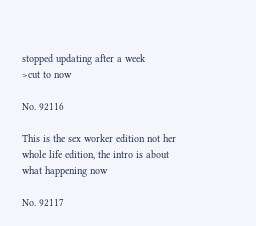stopped updating after a week
>cut to now

No. 92116

This is the sex worker edition not her whole life edition, the intro is about what happening now

No. 92117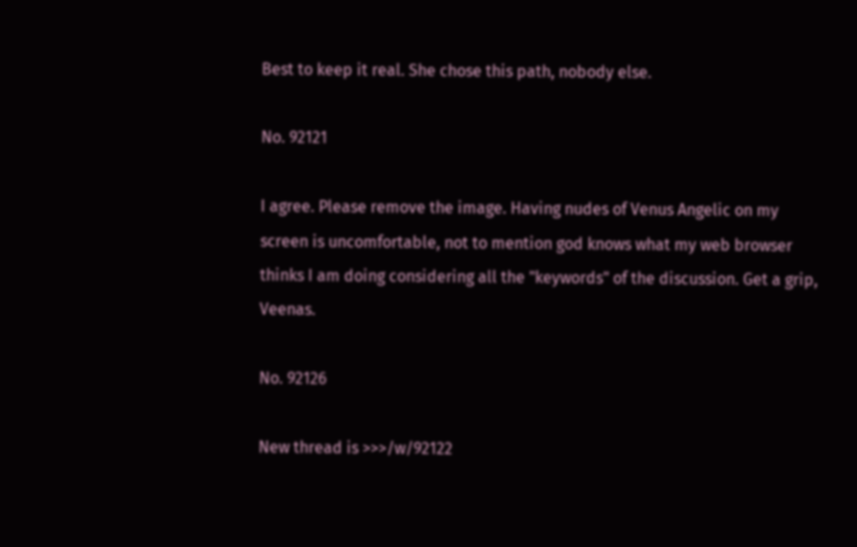Best to keep it real. She chose this path, nobody else.

No. 92121

I agree. Please remove the image. Having nudes of Venus Angelic on my screen is uncomfortable, not to mention god knows what my web browser thinks I am doing considering all the "keywords" of the discussion. Get a grip, Veenas.

No. 92126

New thread is >>>/w/92122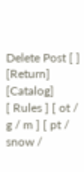Delete Post [ ]
[Return] [Catalog]
[ Rules ] [ ot / g / m ] [ pt / snow /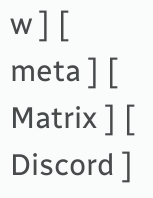w ] [ meta ] [ Matrix ] [ Discord ]